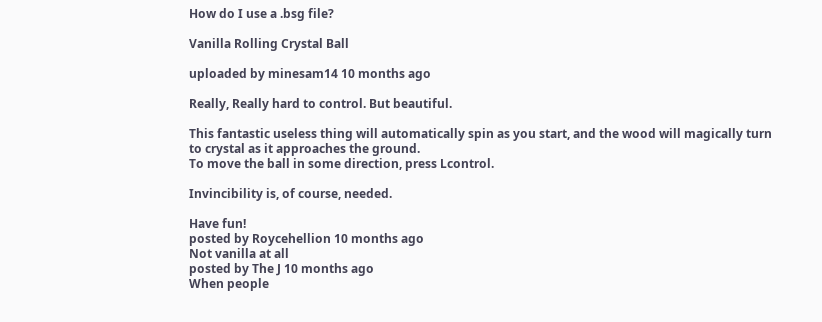How do I use a .bsg file?

Vanilla Rolling Crystal Ball

uploaded by minesam14 10 months ago

Really, Really hard to control. But beautiful.

This fantastic useless thing will automatically spin as you start, and the wood will magically turn to crystal as it approaches the ground.
To move the ball in some direction, press Lcontrol.

Invincibility is, of course, needed.

Have fun!
posted by Roycehellion 10 months ago
Not vanilla at all
posted by The J 10 months ago
When people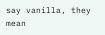say vanilla, they mean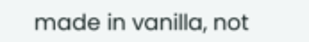made in vanilla, not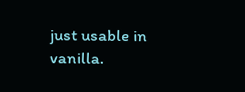just usable in vanilla.